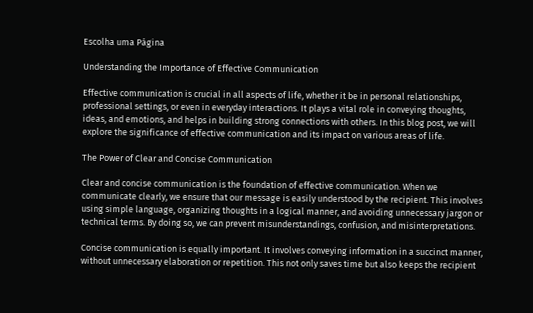Escolha uma Página

Understanding the Importance of Effective Communication

Effective communication is crucial in all aspects of life, whether it be in personal relationships, professional settings, or even in everyday interactions. It plays a vital role in conveying thoughts, ideas, and emotions, and helps in building strong connections with others. In this blog post, we will explore the significance of effective communication and its impact on various areas of life.

The Power of Clear and Concise Communication

Clear and concise communication is the foundation of effective communication. When we communicate clearly, we ensure that our message is easily understood by the recipient. This involves using simple language, organizing thoughts in a logical manner, and avoiding unnecessary jargon or technical terms. By doing so, we can prevent misunderstandings, confusion, and misinterpretations.

Concise communication is equally important. It involves conveying information in a succinct manner, without unnecessary elaboration or repetition. This not only saves time but also keeps the recipient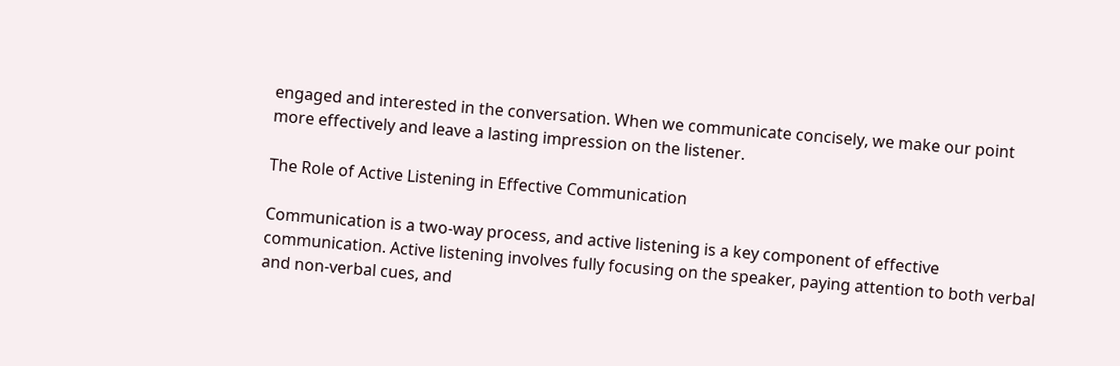engaged and interested in the conversation. When we communicate concisely, we make our point more effectively and leave a lasting impression on the listener.

The Role of Active Listening in Effective Communication

Communication is a two-way process, and active listening is a key component of effective communication. Active listening involves fully focusing on the speaker, paying attention to both verbal and non-verbal cues, and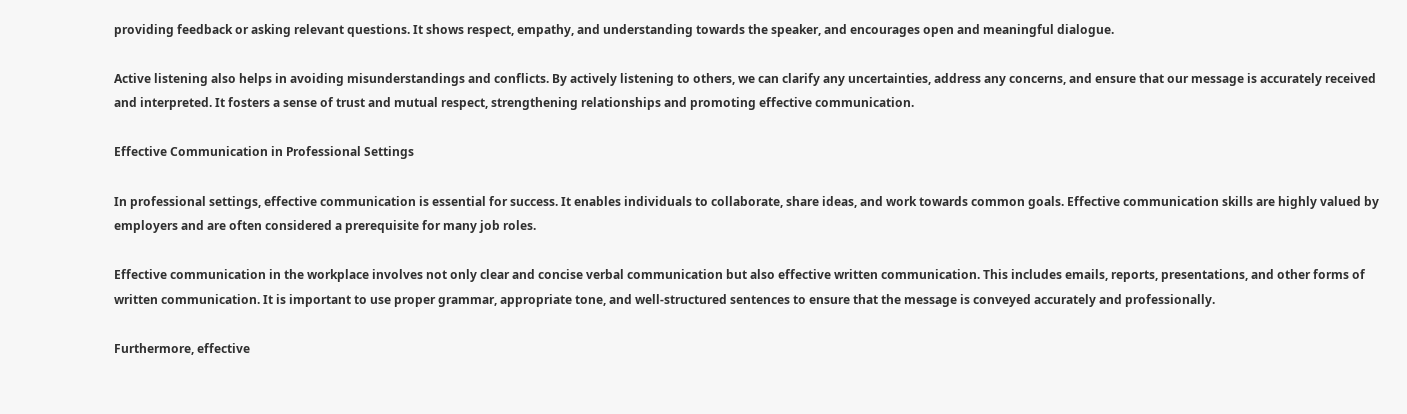providing feedback or asking relevant questions. It shows respect, empathy, and understanding towards the speaker, and encourages open and meaningful dialogue.

Active listening also helps in avoiding misunderstandings and conflicts. By actively listening to others, we can clarify any uncertainties, address any concerns, and ensure that our message is accurately received and interpreted. It fosters a sense of trust and mutual respect, strengthening relationships and promoting effective communication.

Effective Communication in Professional Settings

In professional settings, effective communication is essential for success. It enables individuals to collaborate, share ideas, and work towards common goals. Effective communication skills are highly valued by employers and are often considered a prerequisite for many job roles.

Effective communication in the workplace involves not only clear and concise verbal communication but also effective written communication. This includes emails, reports, presentations, and other forms of written communication. It is important to use proper grammar, appropriate tone, and well-structured sentences to ensure that the message is conveyed accurately and professionally.

Furthermore, effective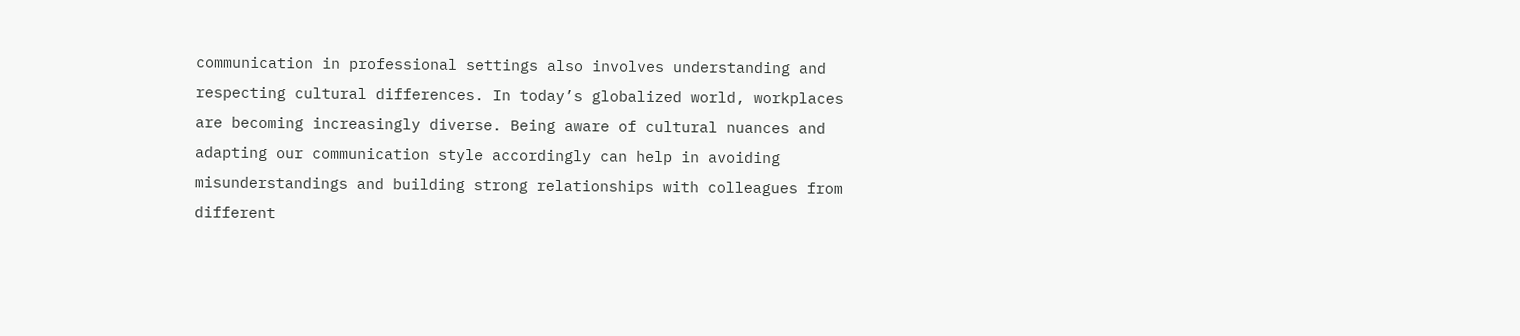communication in professional settings also involves understanding and respecting cultural differences. In today’s globalized world, workplaces are becoming increasingly diverse. Being aware of cultural nuances and adapting our communication style accordingly can help in avoiding misunderstandings and building strong relationships with colleagues from different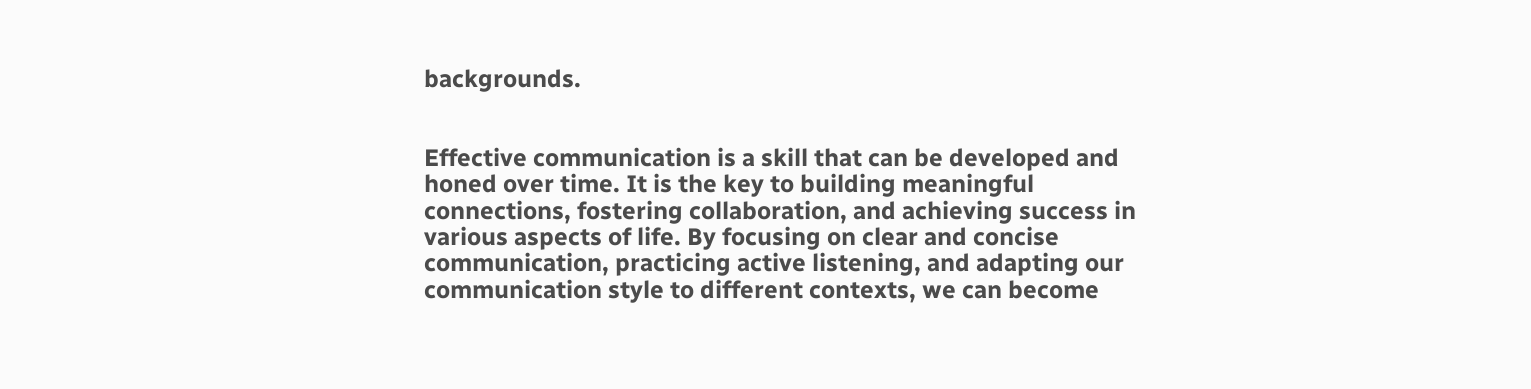backgrounds.


Effective communication is a skill that can be developed and honed over time. It is the key to building meaningful connections, fostering collaboration, and achieving success in various aspects of life. By focusing on clear and concise communication, practicing active listening, and adapting our communication style to different contexts, we can become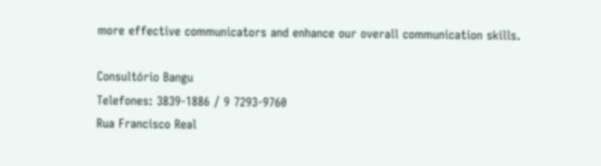more effective communicators and enhance our overall communication skills.

Consultório Bangu
Telefones: 3839-1886 / 9 7293-9760
Rua Francisco Real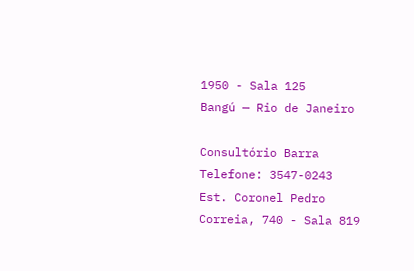1950 - Sala 125
Bangú — Rio de Janeiro

Consultório Barra
Telefone: 3547-0243
Est. Coronel Pedro Correia, 740 - Sala 819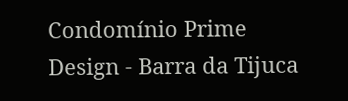Condomínio Prime Design - Barra da Tijuca